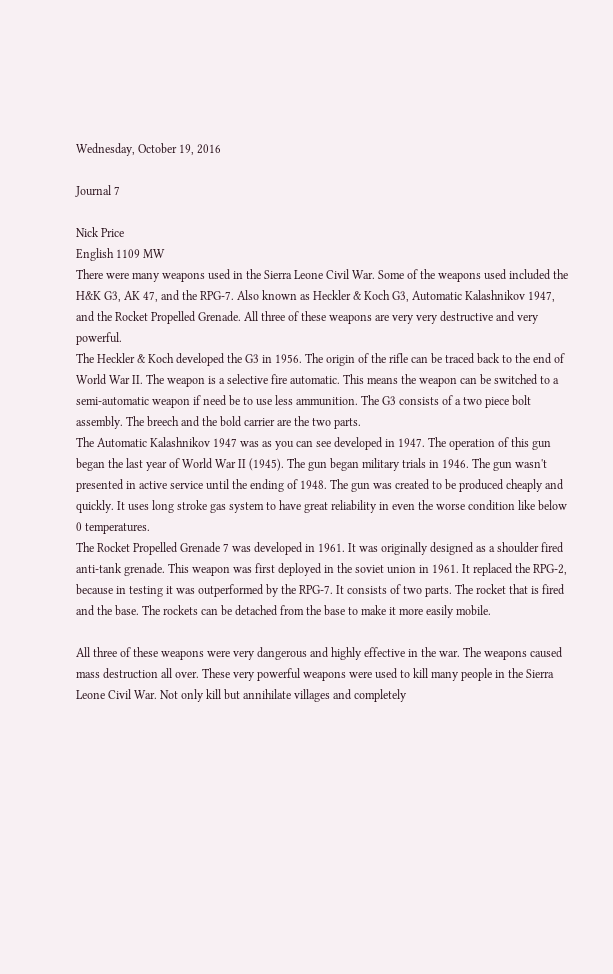Wednesday, October 19, 2016

Journal 7

Nick Price
English 1109 MW
There were many weapons used in the Sierra Leone Civil War. Some of the weapons used included the H&K G3, AK 47, and the RPG-7. Also known as Heckler & Koch G3, Automatic Kalashnikov 1947, and the Rocket Propelled Grenade. All three of these weapons are very very destructive and very powerful.
The Heckler & Koch developed the G3 in 1956. The origin of the rifle can be traced back to the end of World War II. The weapon is a selective fire automatic. This means the weapon can be switched to a semi-automatic weapon if need be to use less ammunition. The G3 consists of a two piece bolt assembly. The breech and the bold carrier are the two parts.
The Automatic Kalashnikov 1947 was as you can see developed in 1947. The operation of this gun began the last year of World War II (1945). The gun began military trials in 1946. The gun wasn't presented in active service until the ending of 1948. The gun was created to be produced cheaply and quickly. It uses long stroke gas system to have great reliability in even the worse condition like below 0 temperatures.
The Rocket Propelled Grenade 7 was developed in 1961. It was originally designed as a shoulder fired anti-tank grenade. This weapon was first deployed in the soviet union in 1961. It replaced the RPG-2, because in testing it was outperformed by the RPG-7. It consists of two parts. The rocket that is fired and the base. The rockets can be detached from the base to make it more easily mobile.

All three of these weapons were very dangerous and highly effective in the war. The weapons caused mass destruction all over. These very powerful weapons were used to kill many people in the Sierra Leone Civil War. Not only kill but annihilate villages and completely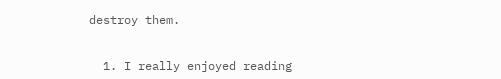destroy them.


  1. I really enjoyed reading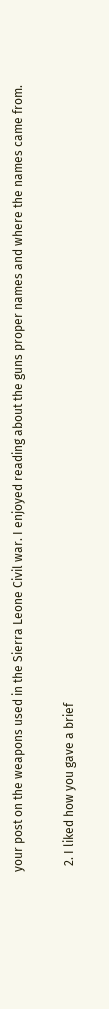your post on the weapons used in the Sierra Leone Civil war. I enjoyed reading about the guns proper names and where the names came from.

  2. I liked how you gave a brief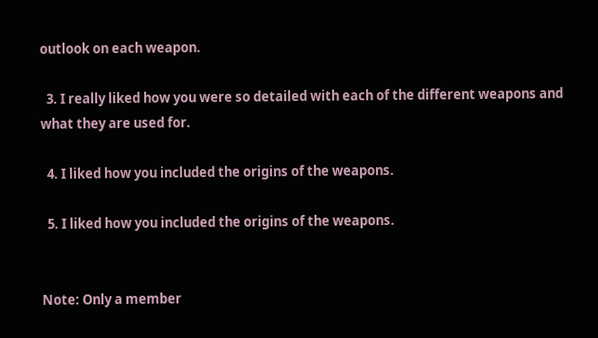outlook on each weapon.

  3. I really liked how you were so detailed with each of the different weapons and what they are used for.

  4. I liked how you included the origins of the weapons.

  5. I liked how you included the origins of the weapons.


Note: Only a member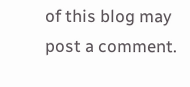of this blog may post a comment.